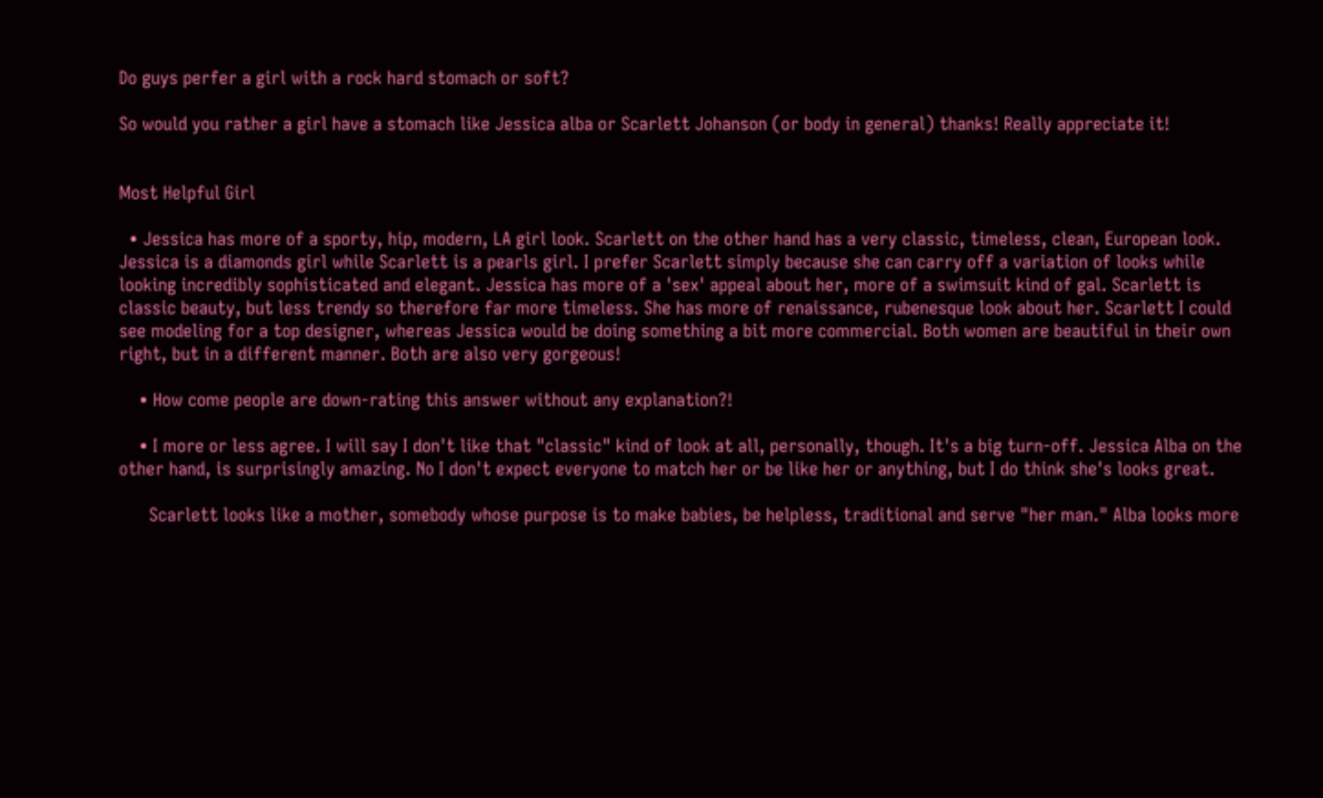Do guys perfer a girl with a rock hard stomach or soft?

So would you rather a girl have a stomach like Jessica alba or Scarlett Johanson (or body in general) thanks! Really appreciate it!


Most Helpful Girl

  • Jessica has more of a sporty, hip, modern, LA girl look. Scarlett on the other hand has a very classic, timeless, clean, European look. Jessica is a diamonds girl while Scarlett is a pearls girl. I prefer Scarlett simply because she can carry off a variation of looks while looking incredibly sophisticated and elegant. Jessica has more of a 'sex' appeal about her, more of a swimsuit kind of gal. Scarlett is classic beauty, but less trendy so therefore far more timeless. She has more of renaissance, rubenesque look about her. Scarlett I could see modeling for a top designer, whereas Jessica would be doing something a bit more commercial. Both women are beautiful in their own right, but in a different manner. Both are also very gorgeous!

    • How come people are down-rating this answer without any explanation?!

    • I more or less agree. I will say I don't like that "classic" kind of look at all, personally, though. It's a big turn-off. Jessica Alba on the other hand, is surprisingly amazing. No I don't expect everyone to match her or be like her or anything, but I do think she's looks great.

      Scarlett looks like a mother, somebody whose purpose is to make babies, be helpless, traditional and serve "her man." Alba looks more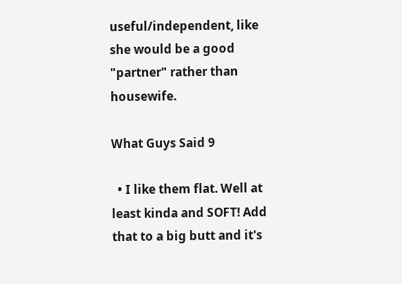useful/independent, like she would be a good "partner" rather than housewife.

What Guys Said 9

  • I like them flat. Well at least kinda and SOFT! Add that to a big butt and it's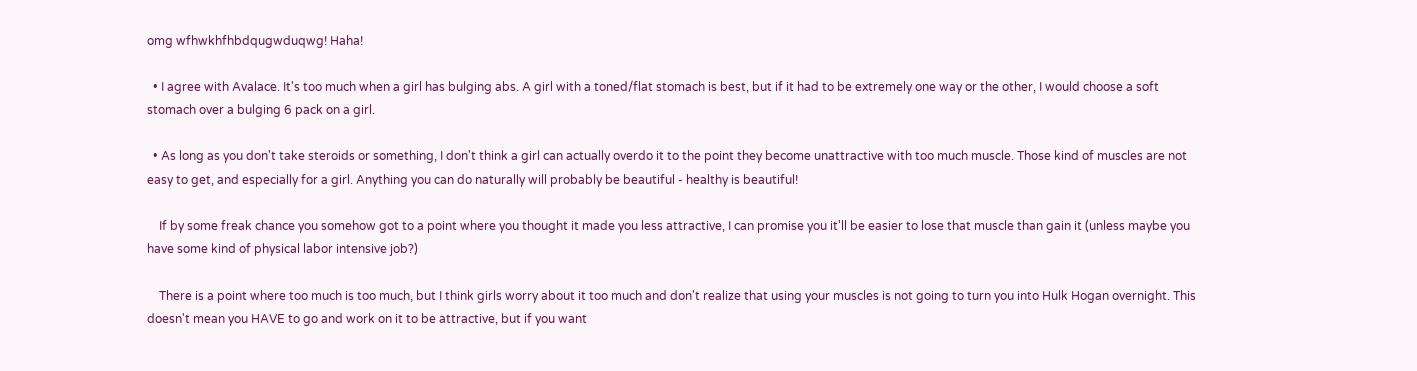omg wfhwkhfhbdqugwduqwg! Haha!

  • I agree with Avalace. It's too much when a girl has bulging abs. A girl with a toned/flat stomach is best, but if it had to be extremely one way or the other, I would choose a soft stomach over a bulging 6 pack on a girl.

  • As long as you don't take steroids or something, I don't think a girl can actually overdo it to the point they become unattractive with too much muscle. Those kind of muscles are not easy to get, and especially for a girl. Anything you can do naturally will probably be beautiful - healthy is beautiful!

    If by some freak chance you somehow got to a point where you thought it made you less attractive, I can promise you it'll be easier to lose that muscle than gain it (unless maybe you have some kind of physical labor intensive job?)

    There is a point where too much is too much, but I think girls worry about it too much and don't realize that using your muscles is not going to turn you into Hulk Hogan overnight. This doesn't mean you HAVE to go and work on it to be attractive, but if you want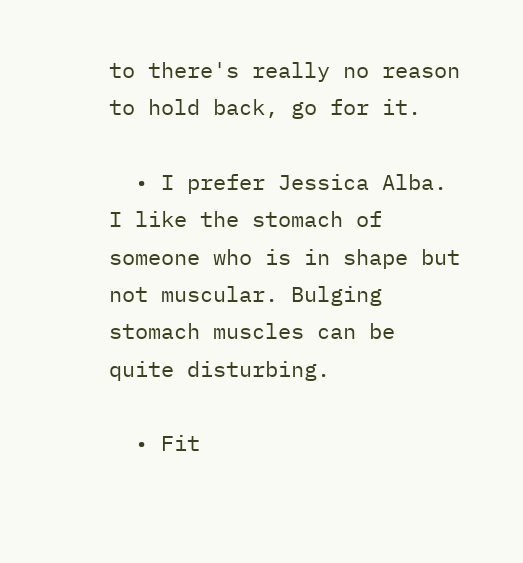to there's really no reason to hold back, go for it.

  • I prefer Jessica Alba. I like the stomach of someone who is in shape but not muscular. Bulging stomach muscles can be quite disturbing.

  • Fit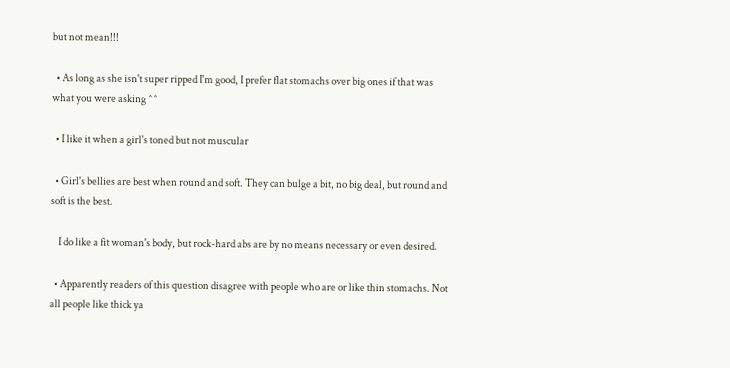but not mean!!!

  • As long as she isn't super ripped I'm good, I prefer flat stomachs over big ones if that was what you were asking ^^

  • I like it when a girl's toned but not muscular

  • Girl's bellies are best when round and soft. They can bulge a bit, no big deal, but round and soft is the best.

    I do like a fit woman's body, but rock-hard abs are by no means necessary or even desired.

  • Apparently readers of this question disagree with people who are or like thin stomachs. Not all people like thick ya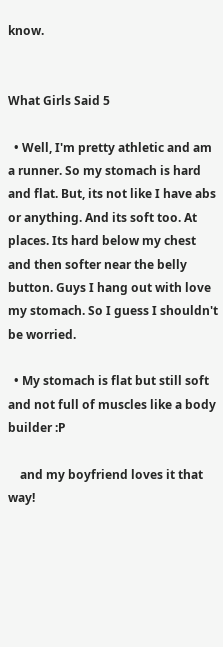know.


What Girls Said 5

  • Well, I'm pretty athletic and am a runner. So my stomach is hard and flat. But, its not like I have abs or anything. And its soft too. At places. Its hard below my chest and then softer near the belly button. Guys I hang out with love my stomach. So I guess I shouldn't be worried.

  • My stomach is flat but still soft and not full of muscles like a body builder :P

    and my boyfriend loves it that way!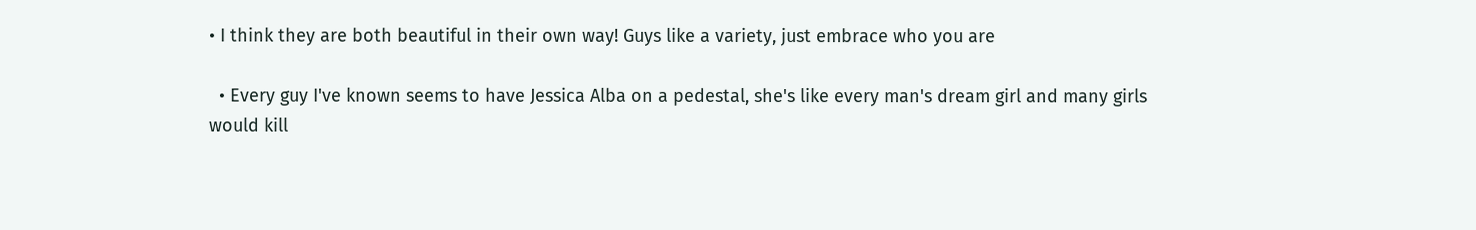• I think they are both beautiful in their own way! Guys like a variety, just embrace who you are

  • Every guy I've known seems to have Jessica Alba on a pedestal, she's like every man's dream girl and many girls would kill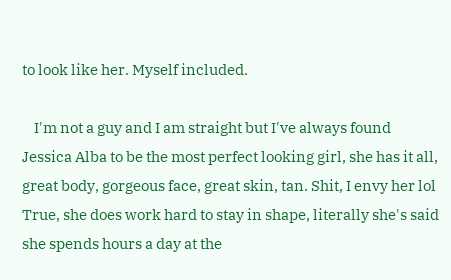to look like her. Myself included.

    I'm not a guy and I am straight but I've always found Jessica Alba to be the most perfect looking girl, she has it all, great body, gorgeous face, great skin, tan. Shit, I envy her lol True, she does work hard to stay in shape, literally she's said she spends hours a day at the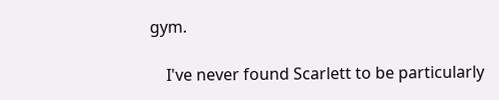gym.

    I've never found Scarlett to be particularly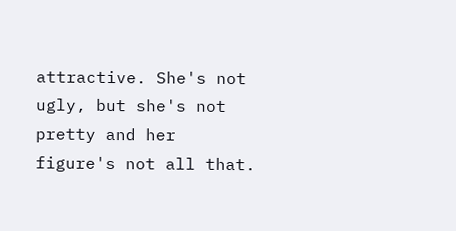attractive. She's not ugly, but she's not pretty and her figure's not all that.